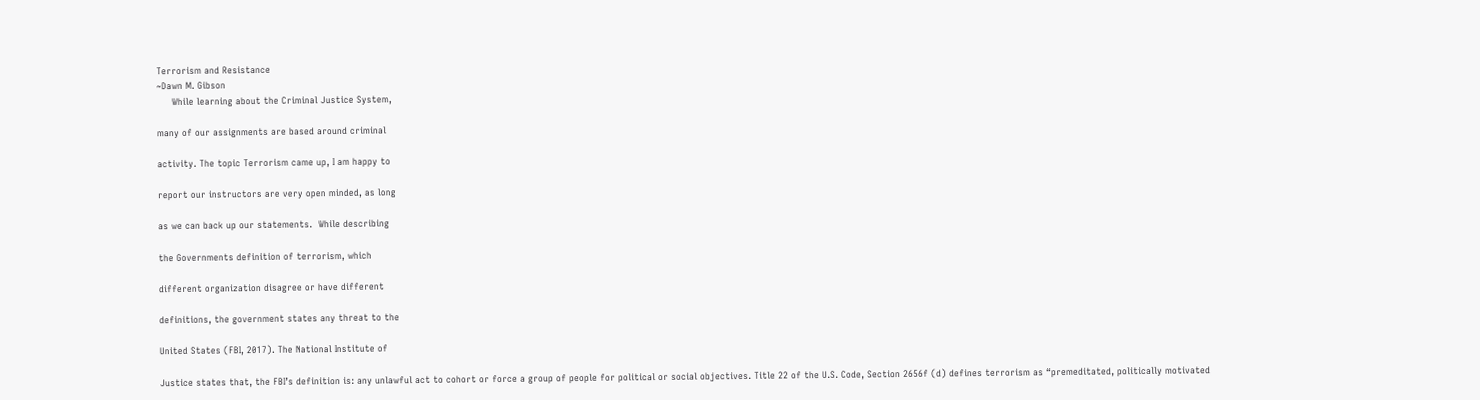Terrorism and Resistance
~Dawn M. Gibson
     While learning about the Criminal Justice System,

many of our assignments are based around criminal

activity. The topic Terrorism came up, I am happy to

report our instructors are very open minded, as long

as we can back up our statements.  While describing

the Governments definition of terrorism, which

different organization disagree or have different

definitions, the government states any threat to the

United States (FBI, 2017). The National Institute of

Justice states that, the FBI’s definition is: any unlawful act to cohort or force a group of people for political or social objectives. Title 22 of the U.S. Code, Section 2656f (d) defines terrorism as “premeditated, politically motivated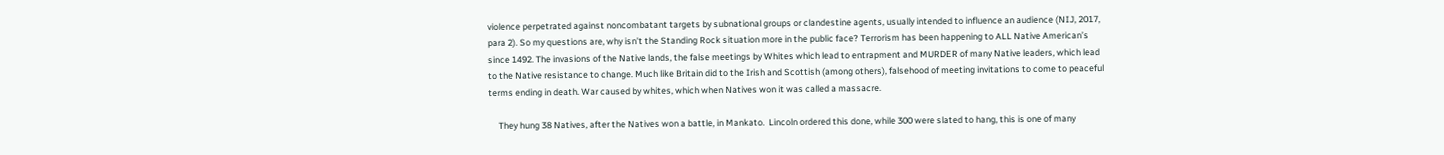violence perpetrated against noncombatant targets by subnational groups or clandestine agents, usually intended to influence an audience (NIJ, 2017, para 2). So my questions are, why isn’t the Standing Rock situation more in the public face? Terrorism has been happening to ALL Native American’s since 1492. The invasions of the Native lands, the false meetings by Whites which lead to entrapment and MURDER of many Native leaders, which lead to the Native resistance to change. Much like Britain did to the Irish and Scottish (among others), falsehood of meeting invitations to come to peaceful terms ending in death. War caused by whites, which when Natives won it was called a massacre.

     They hung 38 Natives, after the Natives won a battle, in Mankato.  Lincoln ordered this done, while 300 were slated to hang, this is one of many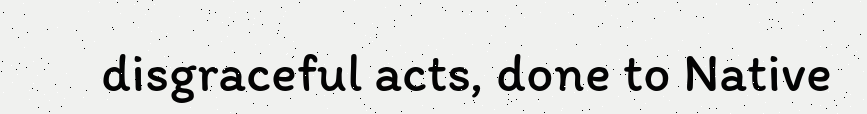disgraceful acts, done to Native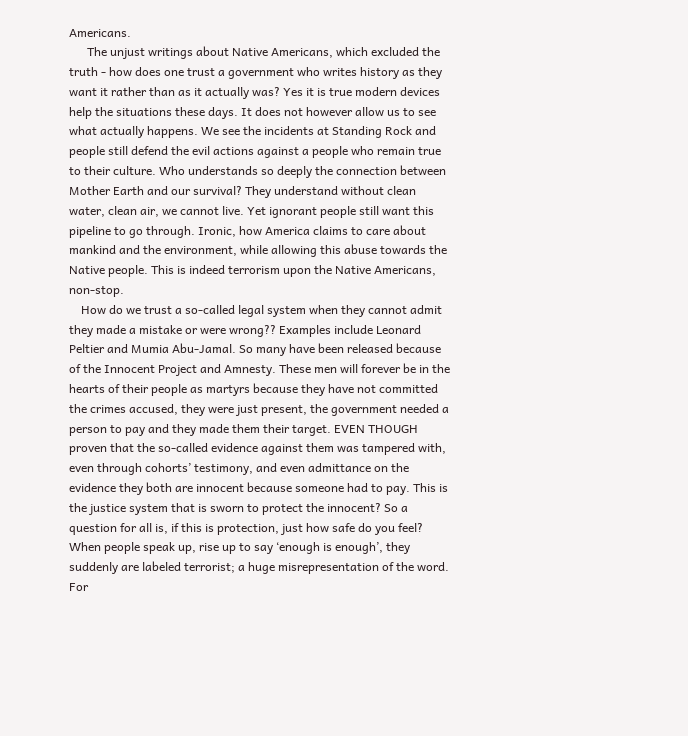Americans.
      The unjust writings about Native Americans, which excluded the truth - how does one trust a government who writes history as they want it rather than as it actually was? Yes it is true modern devices help the situations these days. It does not however allow us to see what actually happens. We see the incidents at Standing Rock and people still defend the evil actions against a people who remain true to their culture. Who understands so deeply the connection between Mother Earth and our survival? They understand without clean water, clean air, we cannot live. Yet ignorant people still want this pipeline to go through. Ironic, how America claims to care about mankind and the environment, while allowing this abuse towards the Native people. This is indeed terrorism upon the Native Americans, non-stop.
    How do we trust a so-called legal system when they cannot admit they made a mistake or were wrong?? Examples include Leonard Peltier and Mumia Abu-Jamal. So many have been released because of the Innocent Project and Amnesty. These men will forever be in the hearts of their people as martyrs because they have not committed the crimes accused, they were just present, the government needed a person to pay and they made them their target. EVEN THOUGH proven that the so-called evidence against them was tampered with, even through cohorts’ testimony, and even admittance on the evidence they both are innocent because someone had to pay. This is the justice system that is sworn to protect the innocent? So a question for all is, if this is protection, just how safe do you feel? When people speak up, rise up to say ‘enough is enough’, they suddenly are labeled terrorist; a huge misrepresentation of the word. For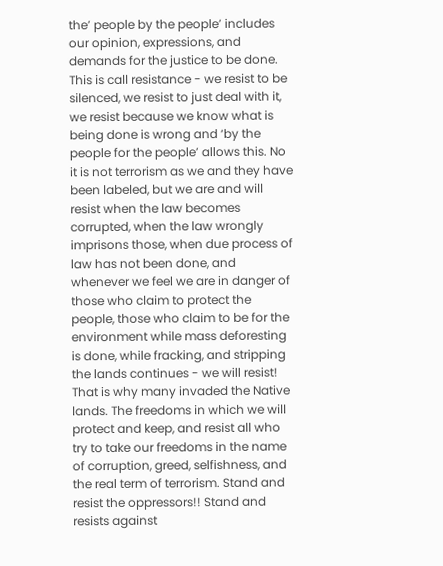the’ people by the people’ includes our opinion, expressions, and demands for the justice to be done. This is call resistance - we resist to be silenced, we resist to just deal with it, we resist because we know what is being done is wrong and ‘by the people for the people’ allows this. No it is not terrorism as we and they have been labeled, but we are and will resist when the law becomes corrupted, when the law wrongly imprisons those, when due process of law has not been done, and whenever we feel we are in danger of those who claim to protect the people, those who claim to be for the environment while mass deforesting is done, while fracking, and stripping the lands continues - we will resist! That is why many invaded the Native lands. The freedoms in which we will protect and keep, and resist all who try to take our freedoms in the name of corruption, greed, selfishness, and the real term of terrorism. Stand and resist the oppressors!! Stand and resists against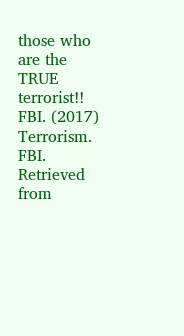those who are the TRUE terrorist!!
FBI. (2017) Terrorism. FBI. Retrieved from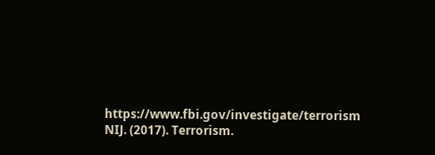https://www.fbi.gov/investigate/terrorism
NIJ. (2017). Terrorism.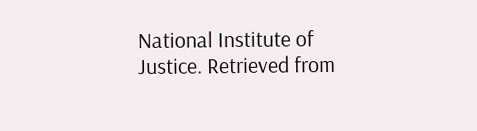National Institute of Justice. Retrieved from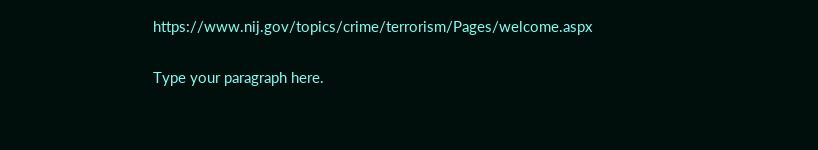https://www.nij.gov/topics/crime/terrorism/Pages/welcome.aspx

Type your paragraph here.